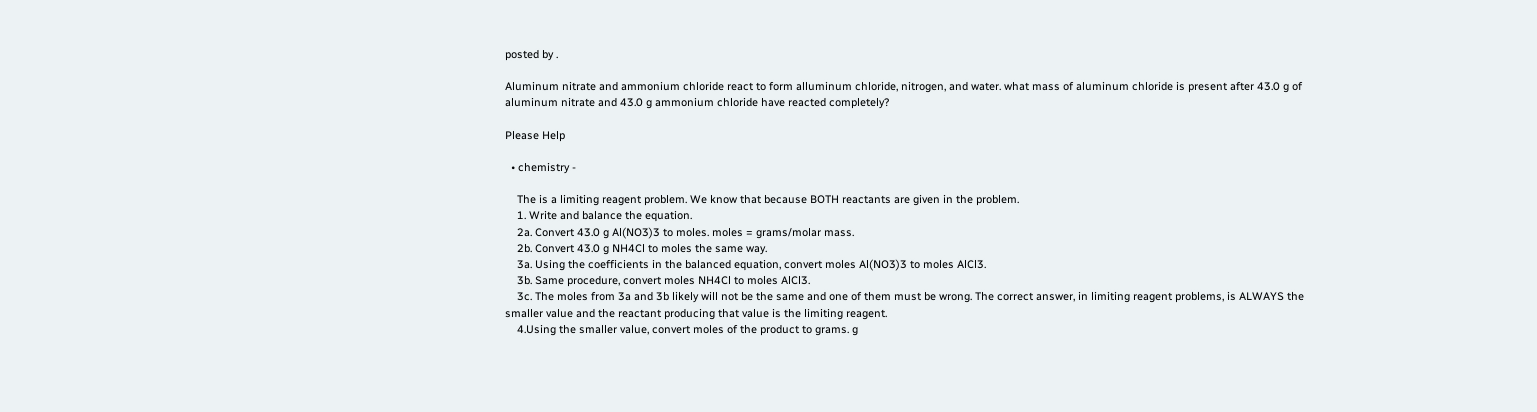posted by .

Aluminum nitrate and ammonium chloride react to form alluminum chloride, nitrogen, and water. what mass of aluminum chloride is present after 43.0 g of aluminum nitrate and 43.0 g ammonium chloride have reacted completely?

Please Help

  • chemistry -

    The is a limiting reagent problem. We know that because BOTH reactants are given in the problem.
    1. Write and balance the equation.
    2a. Convert 43.0 g Al(NO3)3 to moles. moles = grams/molar mass.
    2b. Convert 43.0 g NH4Cl to moles the same way.
    3a. Using the coefficients in the balanced equation, convert moles Al(NO3)3 to moles AlCl3.
    3b. Same procedure, convert moles NH4Cl to moles AlCl3.
    3c. The moles from 3a and 3b likely will not be the same and one of them must be wrong. The correct answer, in limiting reagent problems, is ALWAYS the smaller value and the reactant producing that value is the limiting reagent.
    4.Using the smaller value, convert moles of the product to grams. g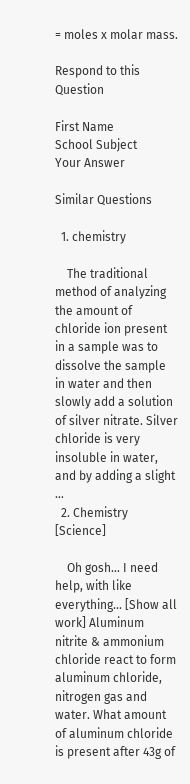= moles x molar mass.

Respond to this Question

First Name
School Subject
Your Answer

Similar Questions

  1. chemistry

    The traditional method of analyzing the amount of chloride ion present in a sample was to dissolve the sample in water and then slowly add a solution of silver nitrate. Silver chloride is very insoluble in water, and by adding a slight …
  2. Chemistry [Science]

    Oh gosh... I need help, with like everything... [Show all work] Aluminum nitrite & ammonium chloride react to form aluminum chloride, nitrogen gas and water. What amount of aluminum chloride is present after 43g of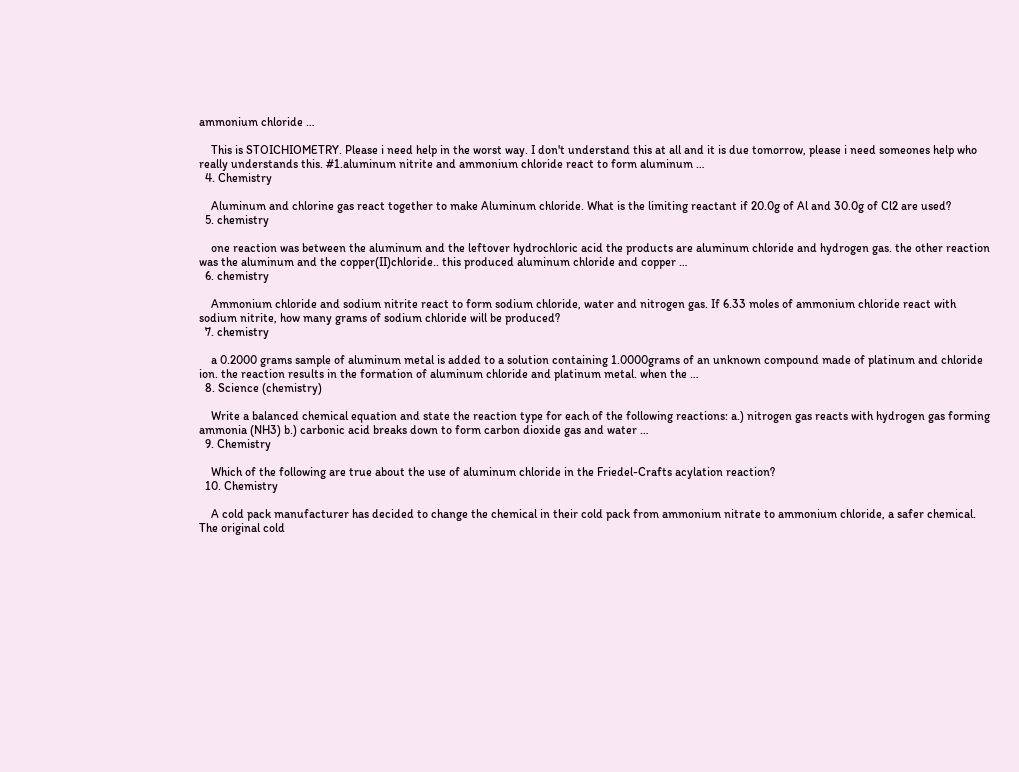ammonium chloride …

    This is STOICHIOMETRY. Please i need help in the worst way. I don't understand this at all and it is due tomorrow, please i need someones help who really understands this. #1.aluminum nitrite and ammonium chloride react to form aluminum …
  4. Chemistry

    Aluminum and chlorine gas react together to make Aluminum chloride. What is the limiting reactant if 20.0g of Al and 30.0g of Cl2 are used?
  5. chemistry

    one reaction was between the aluminum and the leftover hydrochloric acid the products are aluminum chloride and hydrogen gas. the other reaction was the aluminum and the copper(II)chloride.. this produced aluminum chloride and copper …
  6. chemistry

    Ammonium chloride and sodium nitrite react to form sodium chloride, water and nitrogen gas. If 6.33 moles of ammonium chloride react with sodium nitrite, how many grams of sodium chloride will be produced?
  7. chemistry

    a 0.2000 grams sample of aluminum metal is added to a solution containing 1.0000grams of an unknown compound made of platinum and chloride ion. the reaction results in the formation of aluminum chloride and platinum metal. when the …
  8. Science (chemistry)

    Write a balanced chemical equation and state the reaction type for each of the following reactions: a.) nitrogen gas reacts with hydrogen gas forming ammonia (NH3) b.) carbonic acid breaks down to form carbon dioxide gas and water …
  9. Chemistry

    Which of the following are true about the use of aluminum chloride in the Friedel-Crafts acylation reaction?
  10. Chemistry

    A cold pack manufacturer has decided to change the chemical in their cold pack from ammonium nitrate to ammonium chloride, a safer chemical. The original cold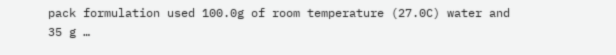pack formulation used 100.0g of room temperature (27.0C) water and 35 g …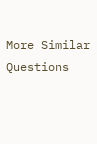More Similar Questions